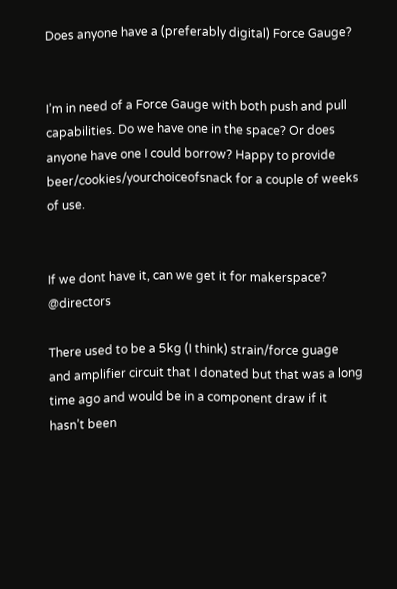Does anyone have a (preferably digital) Force Gauge?


I’m in need of a Force Gauge with both push and pull capabilities. Do we have one in the space? Or does anyone have one I could borrow? Happy to provide beer/cookies/yourchoiceofsnack for a couple of weeks of use.


If we dont have it, can we get it for makerspace? @directors

There used to be a 5kg (I think) strain/force guage and amplifier circuit that I donated but that was a long time ago and would be in a component draw if it hasn’t been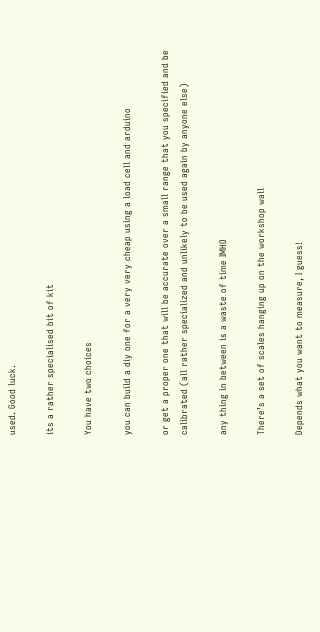used. Good luck.

its a rather specialised bit of kit

You have two choices

you can build a diy one for a very very cheap using a load cell and arduino

or get a proper one that will be accurate over a small range that you specified and be calibrated (all rather specialized and unlikely to be used again by anyone else)

any thing in between is a waste of time IMHO

There’s a set of scales hanging up on the workshop wall

Depends what you want to measure, I guess!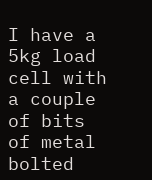I have a 5kg load cell with a couple of bits of metal bolted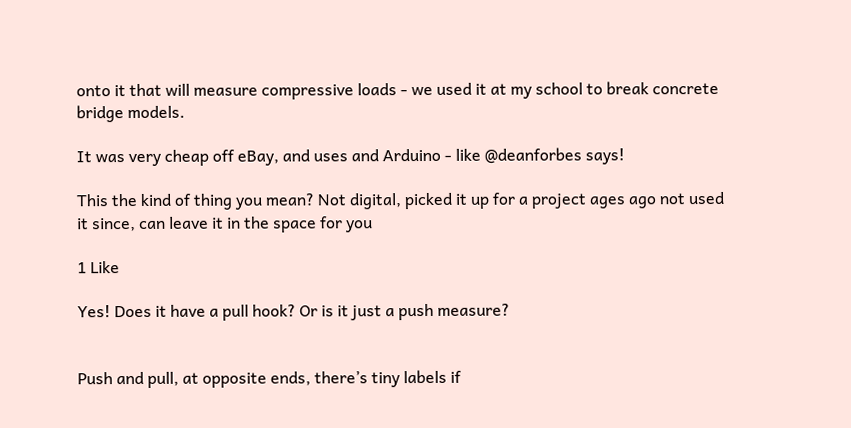onto it that will measure compressive loads - we used it at my school to break concrete bridge models.

It was very cheap off eBay, and uses and Arduino - like @deanforbes says!

This the kind of thing you mean? Not digital, picked it up for a project ages ago not used it since, can leave it in the space for you

1 Like

Yes! Does it have a pull hook? Or is it just a push measure?


Push and pull, at opposite ends, there’s tiny labels if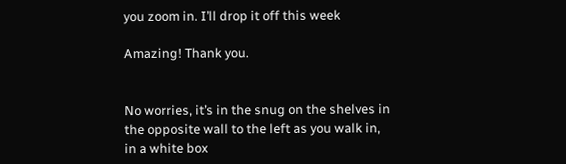you zoom in. I’ll drop it off this week

Amazing! Thank you.


No worries, it’s in the snug on the shelves in the opposite wall to the left as you walk in, in a white box